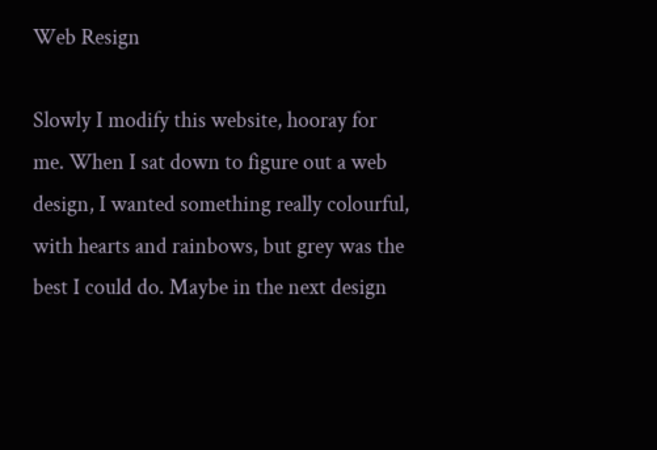Web Resign

Slowly I modify this website, hooray for me. When I sat down to figure out a web design, I wanted something really colourful, with hearts and rainbows, but grey was the best I could do. Maybe in the next design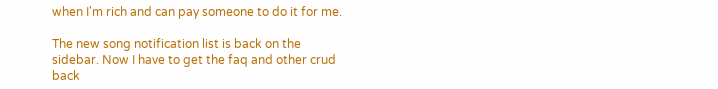when I'm rich and can pay someone to do it for me.

The new song notification list is back on the sidebar. Now I have to get the faq and other crud back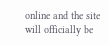online and the site will officially be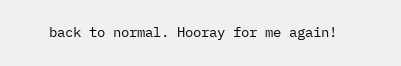back to normal. Hooray for me again!